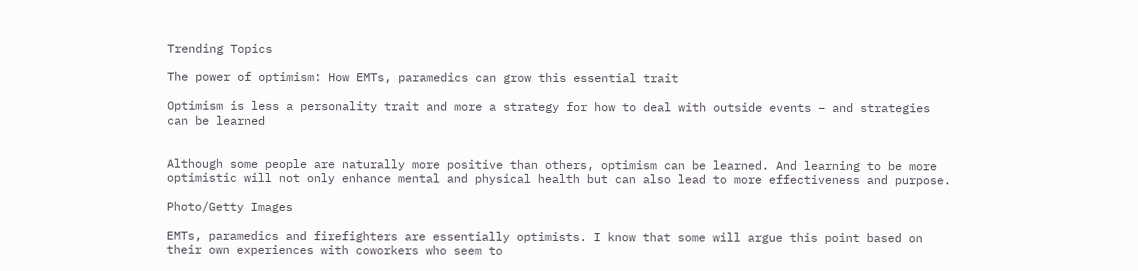Trending Topics

The power of optimism: How EMTs, paramedics can grow this essential trait

Optimism is less a personality trait and more a strategy for how to deal with outside events – and strategies can be learned


Although some people are naturally more positive than others, optimism can be learned. And learning to be more optimistic will not only enhance mental and physical health but can also lead to more effectiveness and purpose.

Photo/Getty Images

EMTs, paramedics and firefighters are essentially optimists. I know that some will argue this point based on their own experiences with coworkers who seem to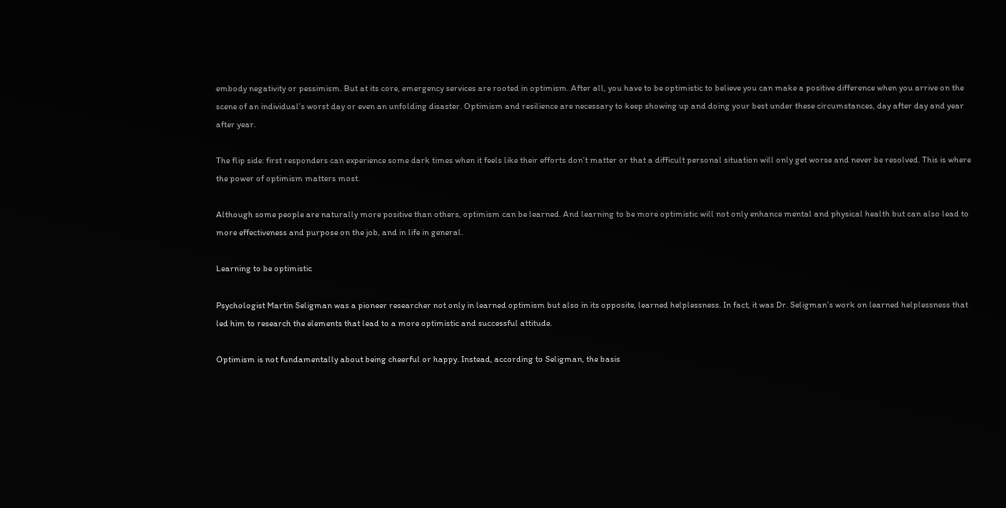embody negativity or pessimism. But at its core, emergency services are rooted in optimism. After all, you have to be optimistic to believe you can make a positive difference when you arrive on the scene of an individual’s worst day or even an unfolding disaster. Optimism and resilience are necessary to keep showing up and doing your best under these circumstances, day after day and year after year.

The flip side: first responders can experience some dark times when it feels like their efforts don’t matter or that a difficult personal situation will only get worse and never be resolved. This is where the power of optimism matters most.

Although some people are naturally more positive than others, optimism can be learned. And learning to be more optimistic will not only enhance mental and physical health but can also lead to more effectiveness and purpose on the job, and in life in general.

Learning to be optimistic

Psychologist Martin Seligman was a pioneer researcher not only in learned optimism but also in its opposite, learned helplessness. In fact, it was Dr. Seligman’s work on learned helplessness that led him to research the elements that lead to a more optimistic and successful attitude.

Optimism is not fundamentally about being cheerful or happy. Instead, according to Seligman, the basis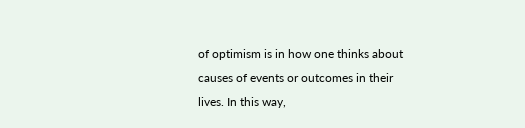of optimism is in how one thinks about causes of events or outcomes in their lives. In this way,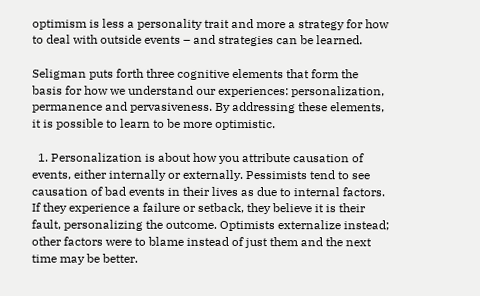optimism is less a personality trait and more a strategy for how to deal with outside events – and strategies can be learned.

Seligman puts forth three cognitive elements that form the basis for how we understand our experiences: personalization, permanence and pervasiveness. By addressing these elements, it is possible to learn to be more optimistic.

  1. Personalization is about how you attribute causation of events, either internally or externally. Pessimists tend to see causation of bad events in their lives as due to internal factors. If they experience a failure or setback, they believe it is their fault, personalizing the outcome. Optimists externalize instead; other factors were to blame instead of just them and the next time may be better.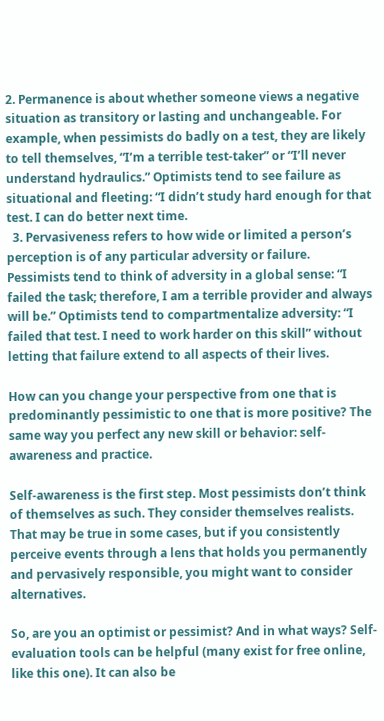2. Permanence is about whether someone views a negative situation as transitory or lasting and unchangeable. For example, when pessimists do badly on a test, they are likely to tell themselves, “I’m a terrible test-taker” or “I’ll never understand hydraulics.” Optimists tend to see failure as situational and fleeting: “I didn’t study hard enough for that test. I can do better next time.
  3. Pervasiveness refers to how wide or limited a person’s perception is of any particular adversity or failure. Pessimists tend to think of adversity in a global sense: “I failed the task; therefore, I am a terrible provider and always will be.” Optimists tend to compartmentalize adversity: “I failed that test. I need to work harder on this skill” without letting that failure extend to all aspects of their lives.

How can you change your perspective from one that is predominantly pessimistic to one that is more positive? The same way you perfect any new skill or behavior: self-awareness and practice.

Self-awareness is the first step. Most pessimists don’t think of themselves as such. They consider themselves realists. That may be true in some cases, but if you consistently perceive events through a lens that holds you permanently and pervasively responsible, you might want to consider alternatives.

So, are you an optimist or pessimist? And in what ways? Self-evaluation tools can be helpful (many exist for free online, like this one). It can also be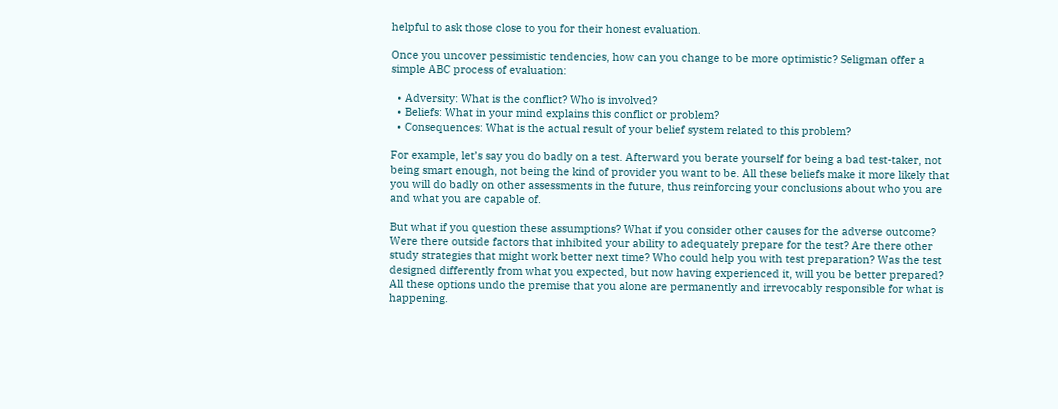helpful to ask those close to you for their honest evaluation.

Once you uncover pessimistic tendencies, how can you change to be more optimistic? Seligman offer a simple ABC process of evaluation:

  • Adversity: What is the conflict? Who is involved?
  • Beliefs: What in your mind explains this conflict or problem?
  • Consequences: What is the actual result of your belief system related to this problem?

For example, let’s say you do badly on a test. Afterward you berate yourself for being a bad test-taker, not being smart enough, not being the kind of provider you want to be. All these beliefs make it more likely that you will do badly on other assessments in the future, thus reinforcing your conclusions about who you are and what you are capable of.

But what if you question these assumptions? What if you consider other causes for the adverse outcome? Were there outside factors that inhibited your ability to adequately prepare for the test? Are there other study strategies that might work better next time? Who could help you with test preparation? Was the test designed differently from what you expected, but now having experienced it, will you be better prepared? All these options undo the premise that you alone are permanently and irrevocably responsible for what is happening.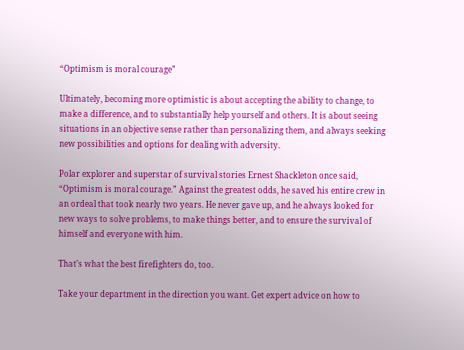“Optimism is moral courage”

Ultimately, becoming more optimistic is about accepting the ability to change, to make a difference, and to substantially help yourself and others. It is about seeing situations in an objective sense rather than personalizing them, and always seeking new possibilities and options for dealing with adversity.

Polar explorer and superstar of survival stories Ernest Shackleton once said, “Optimism is moral courage.” Against the greatest odds, he saved his entire crew in an ordeal that took nearly two years. He never gave up, and he always looked for new ways to solve problems, to make things better, and to ensure the survival of himself and everyone with him.

That’s what the best firefighters do, too.

Take your department in the direction you want. Get expert advice on how to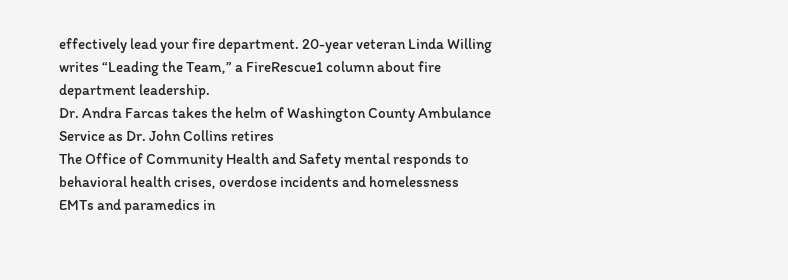effectively lead your fire department. 20-year veteran Linda Willing writes “Leading the Team,” a FireRescue1 column about fire department leadership.
Dr. Andra Farcas takes the helm of Washington County Ambulance Service as Dr. John Collins retires
The Office of Community Health and Safety mental responds to behavioral health crises, overdose incidents and homelessness
EMTs and paramedics in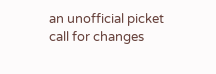an unofficial picket call for changes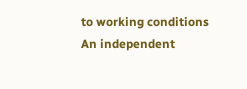to working conditions
An independent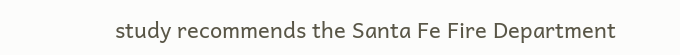study recommends the Santa Fe Fire Department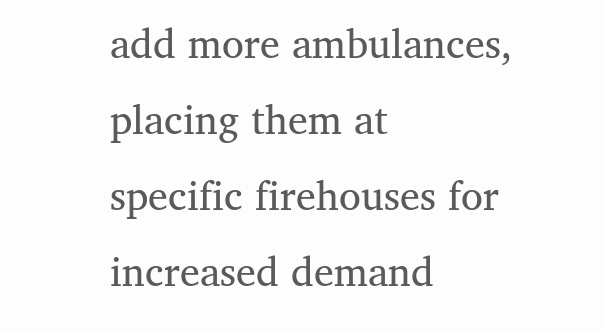add more ambulances, placing them at specific firehouses for increased demand